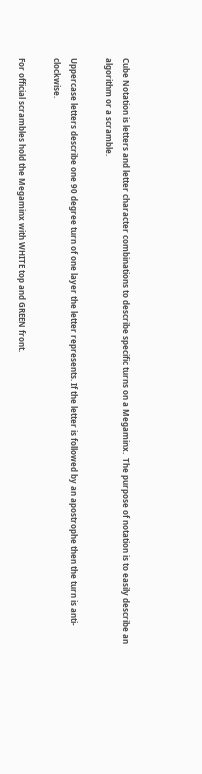Cube Notation is letters and letter character combinations to describe specific turns on a Megaminx.  The purpose of notation is to easily describe an algorithm or a scramble.

Uppercase letters describe one 90 degree turn of one layer the letter represents. If the letter is followed by an apostrophe then the turn is anti-clockwise.

For official scrambles hold the Megaminx with WHITE top and GREEN front.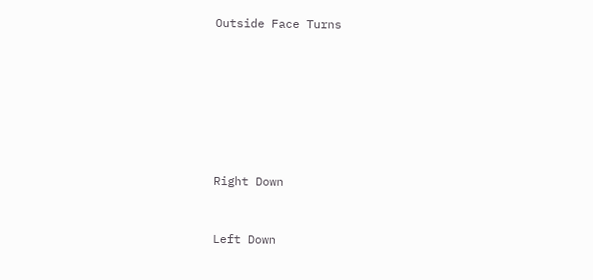Outside Face Turns










Right Down



Left Down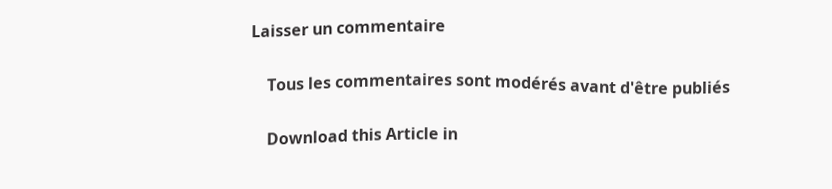Laisser un commentaire

    Tous les commentaires sont modérés avant d'être publiés

    Download this Article in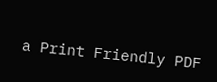a Print Friendly PDF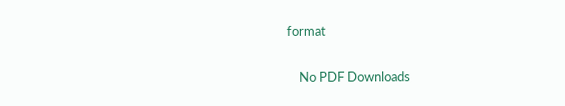format

    No PDF Downloads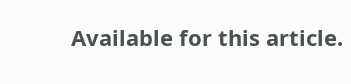Available for this article.